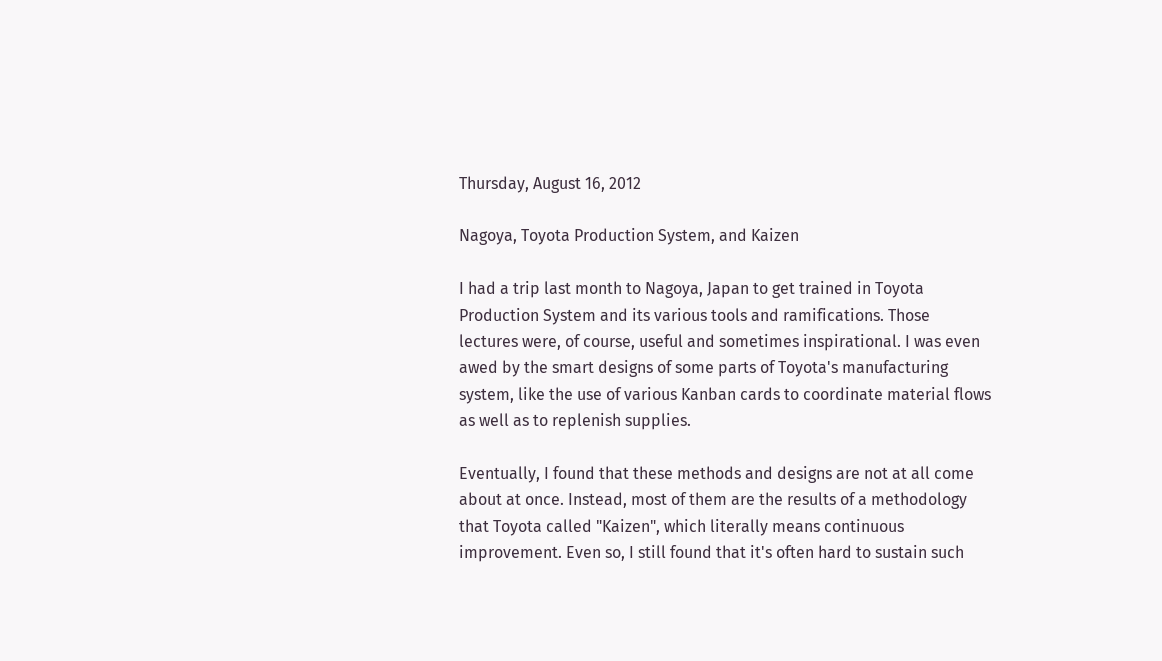Thursday, August 16, 2012

Nagoya, Toyota Production System, and Kaizen

I had a trip last month to Nagoya, Japan to get trained in Toyota Production System and its various tools and ramifications. Those lectures were, of course, useful and sometimes inspirational. I was even awed by the smart designs of some parts of Toyota's manufacturing system, like the use of various Kanban cards to coordinate material flows as well as to replenish supplies.

Eventually, I found that these methods and designs are not at all come about at once. Instead, most of them are the results of a methodology that Toyota called "Kaizen", which literally means continuous improvement. Even so, I still found that it's often hard to sustain such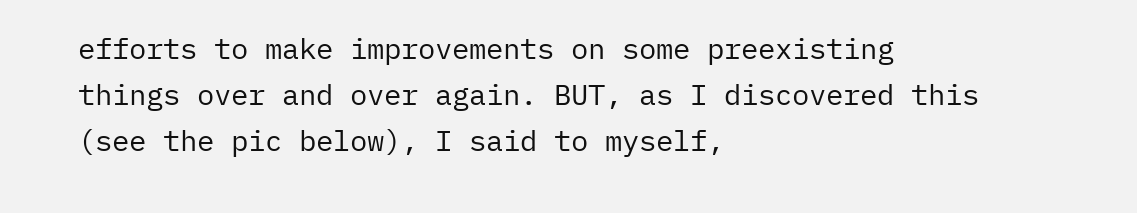efforts to make improvements on some preexisting things over and over again. BUT, as I discovered this (see the pic below), I said to myself,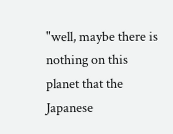"well, maybe there is nothing on this planet that the Japanese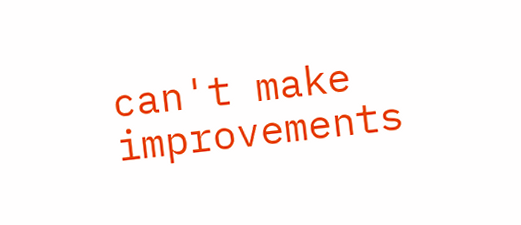can't make improvements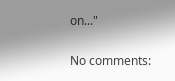on..."

No comments: